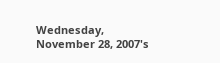Wednesday, November 28, 2007's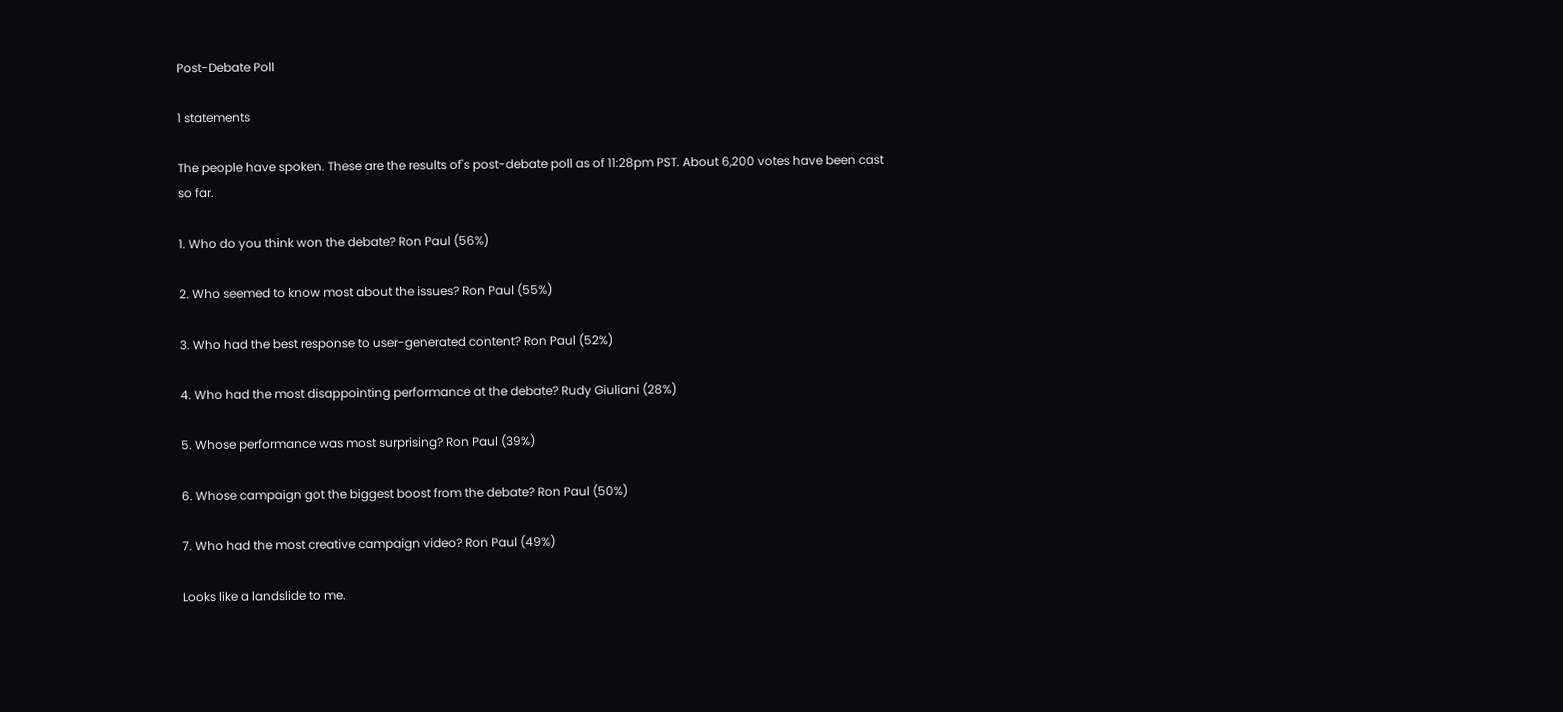Post-Debate Poll

1 statements

The people have spoken. These are the results of's post-debate poll as of 11:28pm PST. About 6,200 votes have been cast so far.

1. Who do you think won the debate? Ron Paul (56%)

2. Who seemed to know most about the issues? Ron Paul (55%)

3. Who had the best response to user-generated content? Ron Paul (52%)

4. Who had the most disappointing performance at the debate? Rudy Giuliani (28%)

5. Whose performance was most surprising? Ron Paul (39%)

6. Whose campaign got the biggest boost from the debate? Ron Paul (50%)

7. Who had the most creative campaign video? Ron Paul (49%)

Looks like a landslide to me.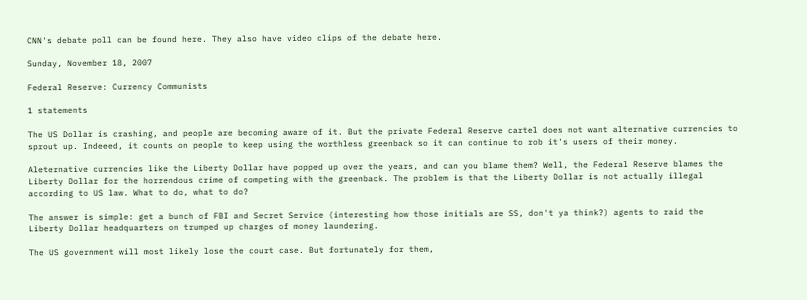CNN's debate poll can be found here. They also have video clips of the debate here.

Sunday, November 18, 2007

Federal Reserve: Currency Communists

1 statements

The US Dollar is crashing, and people are becoming aware of it. But the private Federal Reserve cartel does not want alternative currencies to sprout up. Indeeed, it counts on people to keep using the worthless greenback so it can continue to rob it's users of their money.

Aleternative currencies like the Liberty Dollar have popped up over the years, and can you blame them? Well, the Federal Reserve blames the Liberty Dollar for the horrendous crime of competing with the greenback. The problem is that the Liberty Dollar is not actually illegal according to US law. What to do, what to do?

The answer is simple: get a bunch of FBI and Secret Service (interesting how those initials are SS, don't ya think?) agents to raid the Liberty Dollar headquarters on trumped up charges of money laundering.

The US government will most likely lose the court case. But fortunately for them,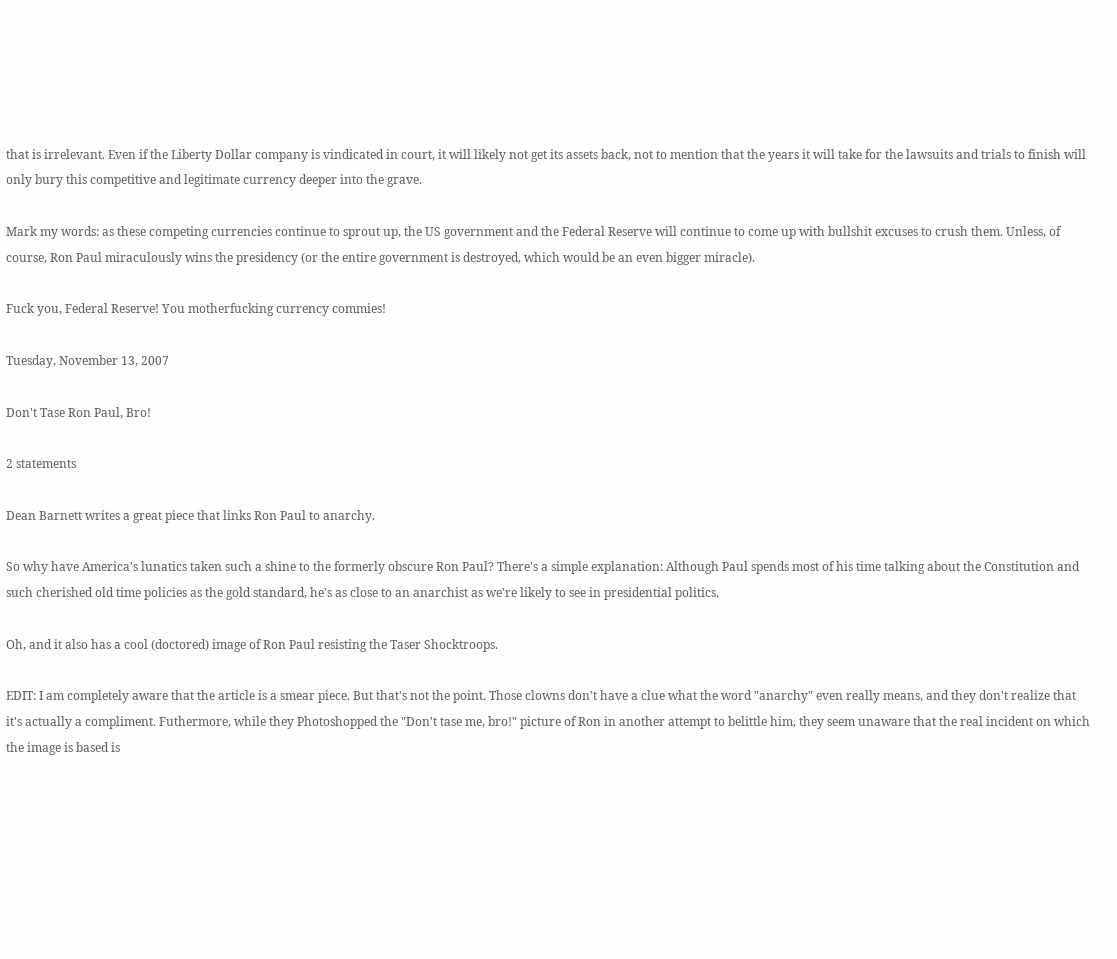that is irrelevant. Even if the Liberty Dollar company is vindicated in court, it will likely not get its assets back, not to mention that the years it will take for the lawsuits and trials to finish will only bury this competitive and legitimate currency deeper into the grave.

Mark my words: as these competing currencies continue to sprout up, the US government and the Federal Reserve will continue to come up with bullshit excuses to crush them. Unless, of course, Ron Paul miraculously wins the presidency (or the entire government is destroyed, which would be an even bigger miracle).

Fuck you, Federal Reserve! You motherfucking currency commies!

Tuesday, November 13, 2007

Don't Tase Ron Paul, Bro!

2 statements

Dean Barnett writes a great piece that links Ron Paul to anarchy.

So why have America's lunatics taken such a shine to the formerly obscure Ron Paul? There's a simple explanation: Although Paul spends most of his time talking about the Constitution and such cherished old time policies as the gold standard, he's as close to an anarchist as we're likely to see in presidential politics.

Oh, and it also has a cool (doctored) image of Ron Paul resisting the Taser Shocktroops.

EDIT: I am completely aware that the article is a smear piece. But that's not the point. Those clowns don't have a clue what the word "anarchy" even really means, and they don't realize that it's actually a compliment. Futhermore, while they Photoshopped the "Don't tase me, bro!" picture of Ron in another attempt to belittle him, they seem unaware that the real incident on which the image is based is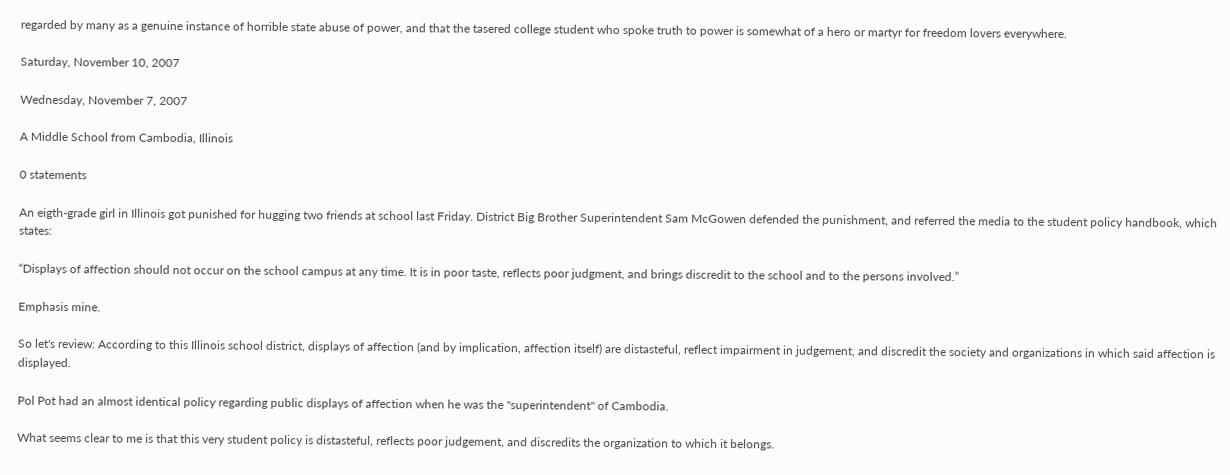regarded by many as a genuine instance of horrible state abuse of power, and that the tasered college student who spoke truth to power is somewhat of a hero or martyr for freedom lovers everywhere.

Saturday, November 10, 2007

Wednesday, November 7, 2007

A Middle School from Cambodia, Illinois

0 statements

An eigth-grade girl in Illinois got punished for hugging two friends at school last Friday. District Big Brother Superintendent Sam McGowen defended the punishment, and referred the media to the student policy handbook, which states:

“Displays of affection should not occur on the school campus at any time. It is in poor taste, reflects poor judgment, and brings discredit to the school and to the persons involved.”

Emphasis mine.

So let's review: According to this Illinois school district, displays of affection (and by implication, affection itself) are distasteful, reflect impairment in judgement, and discredit the society and organizations in which said affection is displayed.

Pol Pot had an almost identical policy regarding public displays of affection when he was the "superintendent" of Cambodia.

What seems clear to me is that this very student policy is distasteful, reflects poor judgement, and discredits the organization to which it belongs.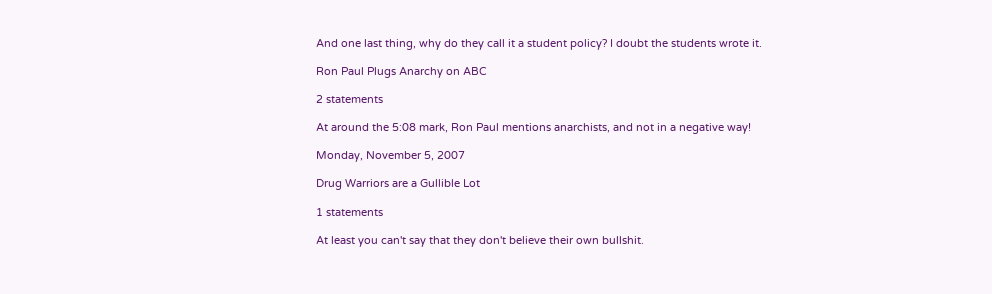And one last thing, why do they call it a student policy? I doubt the students wrote it.

Ron Paul Plugs Anarchy on ABC

2 statements

At around the 5:08 mark, Ron Paul mentions anarchists, and not in a negative way!

Monday, November 5, 2007

Drug Warriors are a Gullible Lot

1 statements

At least you can't say that they don't believe their own bullshit.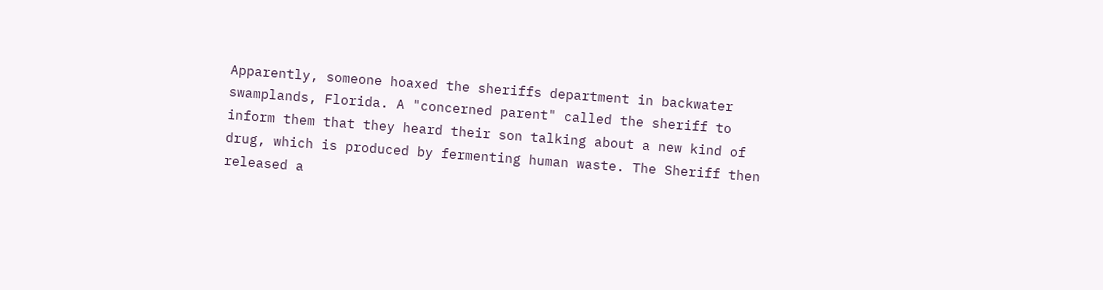Apparently, someone hoaxed the sheriffs department in backwater swamplands, Florida. A "concerned parent" called the sheriff to inform them that they heard their son talking about a new kind of drug, which is produced by fermenting human waste. The Sheriff then released a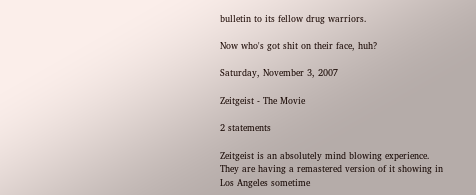bulletin to its fellow drug warriors.

Now who's got shit on their face, huh?

Saturday, November 3, 2007

Zeitgeist - The Movie

2 statements

Zeitgeist is an absolutely mind blowing experience. They are having a remastered version of it showing in Los Angeles sometime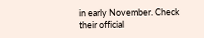in early November. Check their official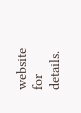website for details.